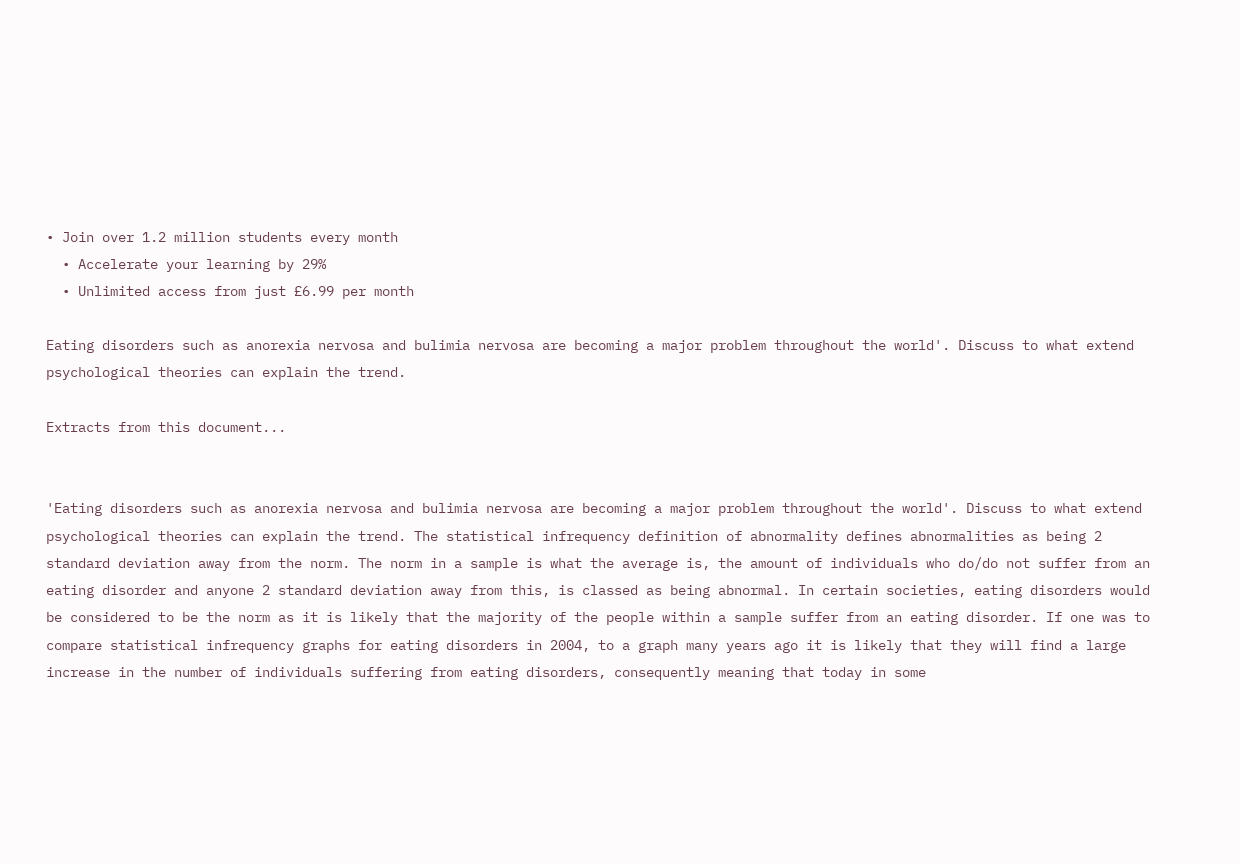• Join over 1.2 million students every month
  • Accelerate your learning by 29%
  • Unlimited access from just £6.99 per month

Eating disorders such as anorexia nervosa and bulimia nervosa are becoming a major problem throughout the world'. Discuss to what extend psychological theories can explain the trend.

Extracts from this document...


'Eating disorders such as anorexia nervosa and bulimia nervosa are becoming a major problem throughout the world'. Discuss to what extend psychological theories can explain the trend. The statistical infrequency definition of abnormality defines abnormalities as being 2 standard deviation away from the norm. The norm in a sample is what the average is, the amount of individuals who do/do not suffer from an eating disorder and anyone 2 standard deviation away from this, is classed as being abnormal. In certain societies, eating disorders would be considered to be the norm as it is likely that the majority of the people within a sample suffer from an eating disorder. If one was to compare statistical infrequency graphs for eating disorders in 2004, to a graph many years ago it is likely that they will find a large increase in the number of individuals suffering from eating disorders, consequently meaning that today in some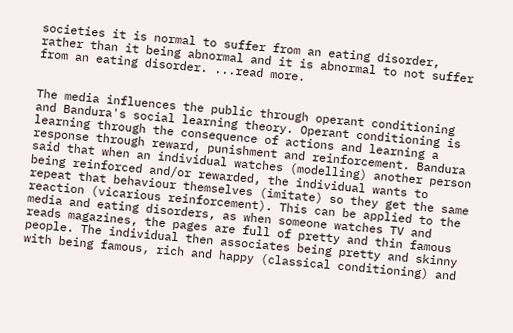societies it is normal to suffer from an eating disorder, rather than it being abnormal and it is abnormal to not suffer from an eating disorder. ...read more.


The media influences the public through operant conditioning and Bandura's social learning theory. Operant conditioning is learning through the consequence of actions and learning a response through reward, punishment and reinforcement. Bandura said that when an individual watches (modelling) another person being reinforced and/or rewarded, the individual wants to repeat that behaviour themselves (imitate) so they get the same reaction (vicarious reinforcement). This can be applied to the media and eating disorders, as when someone watches TV and reads magazines, the pages are full of pretty and thin famous people. The individual then associates being pretty and skinny with being famous, rich and happy (classical conditioning) and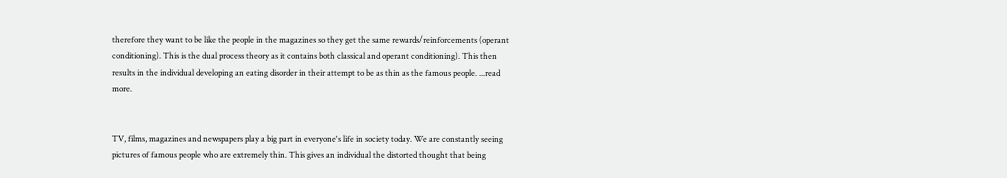therefore they want to be like the people in the magazines so they get the same rewards/reinforcements (operant conditioning). This is the dual process theory as it contains both classical and operant conditioning). This then results in the individual developing an eating disorder in their attempt to be as thin as the famous people. ...read more.


TV, films, magazines and newspapers play a big part in everyone's life in society today. We are constantly seeing pictures of famous people who are extremely thin. This gives an individual the distorted thought that being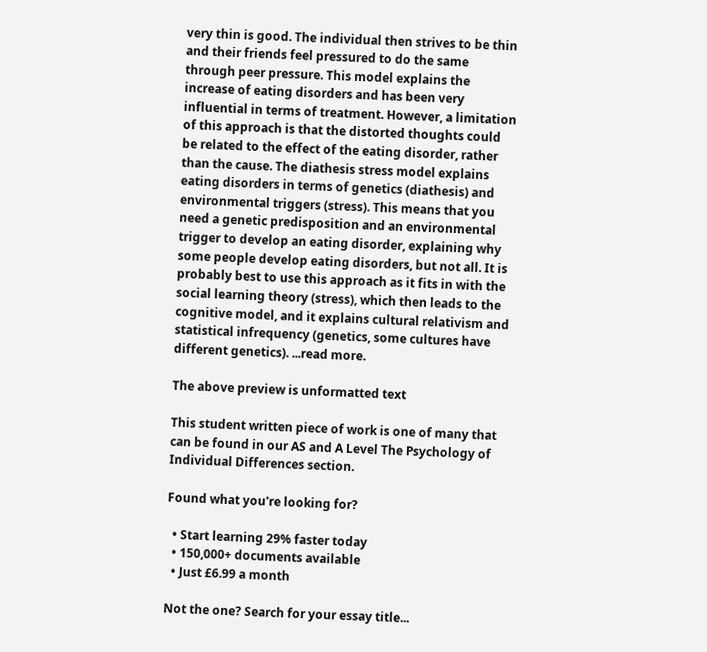very thin is good. The individual then strives to be thin and their friends feel pressured to do the same through peer pressure. This model explains the increase of eating disorders and has been very influential in terms of treatment. However, a limitation of this approach is that the distorted thoughts could be related to the effect of the eating disorder, rather than the cause. The diathesis stress model explains eating disorders in terms of genetics (diathesis) and environmental triggers (stress). This means that you need a genetic predisposition and an environmental trigger to develop an eating disorder, explaining why some people develop eating disorders, but not all. It is probably best to use this approach as it fits in with the social learning theory (stress), which then leads to the cognitive model, and it explains cultural relativism and statistical infrequency (genetics, some cultures have different genetics). ...read more.

The above preview is unformatted text

This student written piece of work is one of many that can be found in our AS and A Level The Psychology of Individual Differences section.

Found what you're looking for?

  • Start learning 29% faster today
  • 150,000+ documents available
  • Just £6.99 a month

Not the one? Search for your essay title...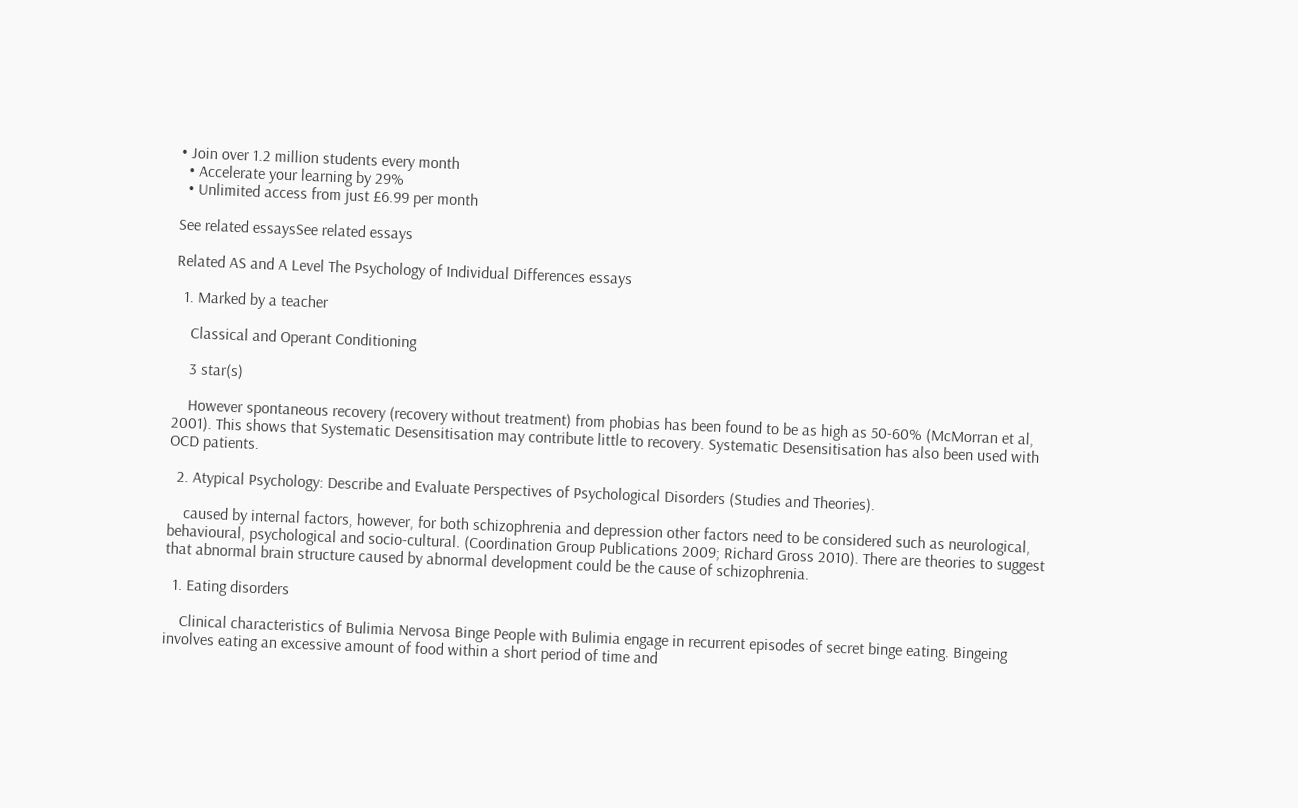• Join over 1.2 million students every month
  • Accelerate your learning by 29%
  • Unlimited access from just £6.99 per month

See related essaysSee related essays

Related AS and A Level The Psychology of Individual Differences essays

  1. Marked by a teacher

    Classical and Operant Conditioning

    3 star(s)

    However spontaneous recovery (recovery without treatment) from phobias has been found to be as high as 50-60% (McMorran et al, 2001). This shows that Systematic Desensitisation may contribute little to recovery. Systematic Desensitisation has also been used with OCD patients.

  2. Atypical Psychology: Describe and Evaluate Perspectives of Psychological Disorders (Studies and Theories).

    caused by internal factors, however, for both schizophrenia and depression other factors need to be considered such as neurological, behavioural, psychological and socio-cultural. (Coordination Group Publications 2009; Richard Gross 2010). There are theories to suggest that abnormal brain structure caused by abnormal development could be the cause of schizophrenia.

  1. Eating disorders

    Clinical characteristics of Bulimia Nervosa Binge People with Bulimia engage in recurrent episodes of secret binge eating. Bingeing involves eating an excessive amount of food within a short period of time and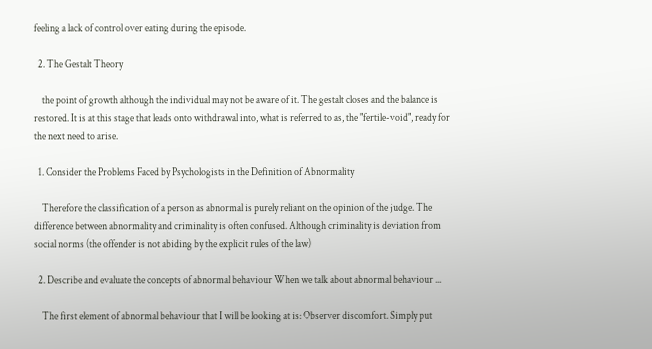feeling a lack of control over eating during the episode.

  2. The Gestalt Theory

    the point of growth although the individual may not be aware of it. The gestalt closes and the balance is restored. It is at this stage that leads onto withdrawal into, what is referred to as, the "fertile-void", ready for the next need to arise.

  1. Consider the Problems Faced by Psychologists in the Definition of Abnormality

    Therefore the classification of a person as abnormal is purely reliant on the opinion of the judge. The difference between abnormality and criminality is often confused. Although criminality is deviation from social norms (the offender is not abiding by the explicit rules of the law)

  2. Describe and evaluate the concepts of abnormal behaviour When we talk about abnormal behaviour ...

    The first element of abnormal behaviour that I will be looking at is: Observer discomfort. Simply put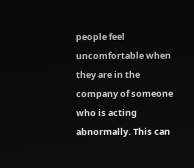people feel uncomfortable when they are in the company of someone who is acting abnormally. This can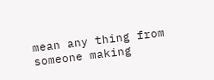mean any thing from someone making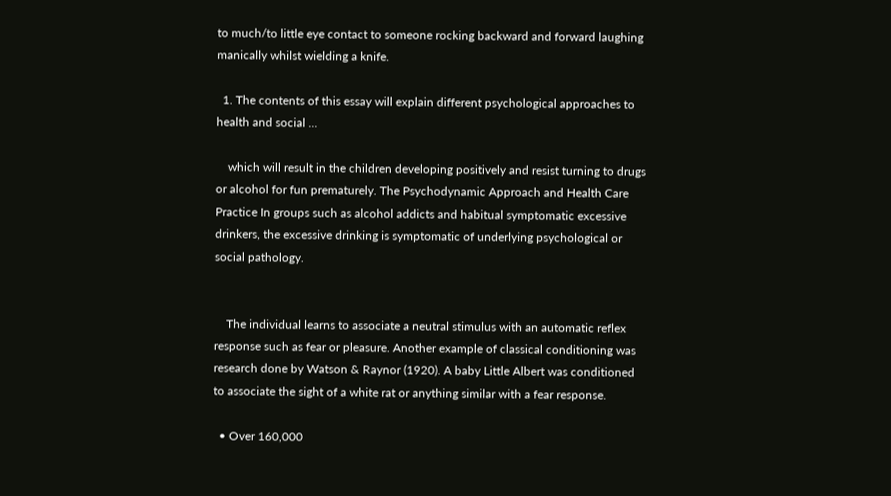to much/to little eye contact to someone rocking backward and forward laughing manically whilst wielding a knife.

  1. The contents of this essay will explain different psychological approaches to health and social ...

    which will result in the children developing positively and resist turning to drugs or alcohol for fun prematurely. The Psychodynamic Approach and Health Care Practice In groups such as alcohol addicts and habitual symptomatic excessive drinkers, the excessive drinking is symptomatic of underlying psychological or social pathology.


    The individual learns to associate a neutral stimulus with an automatic reflex response such as fear or pleasure. Another example of classical conditioning was research done by Watson & Raynor (1920). A baby Little Albert was conditioned to associate the sight of a white rat or anything similar with a fear response.

  • Over 160,000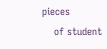pieces
    of student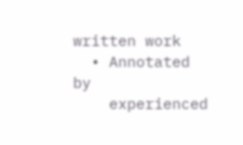written work
  • Annotated by
    experienced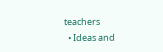teachers
  • Ideas and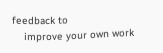feedback to
    improve your own work